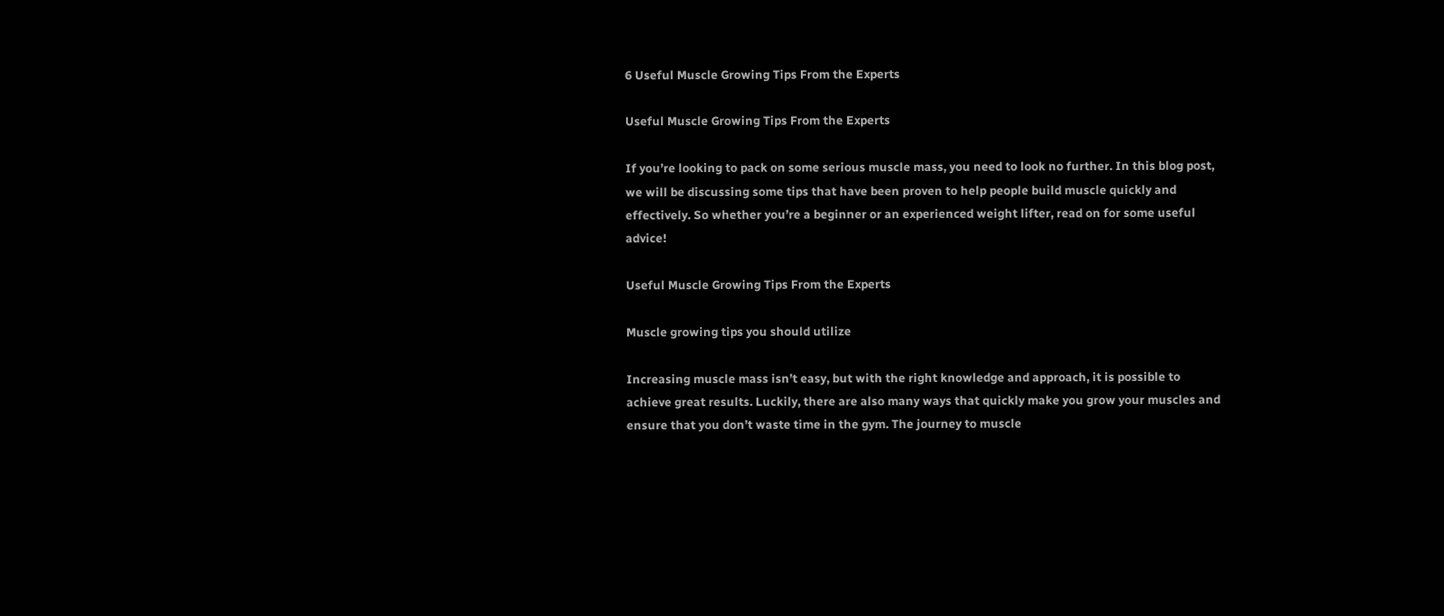6 Useful Muscle Growing Tips From the Experts

Useful Muscle Growing Tips From the Experts

If you’re looking to pack on some serious muscle mass, you need to look no further. In this blog post, we will be discussing some tips that have been proven to help people build muscle quickly and effectively. So whether you’re a beginner or an experienced weight lifter, read on for some useful advice!

Useful Muscle Growing Tips From the Experts

Muscle growing tips you should utilize

Increasing muscle mass isn’t easy, but with the right knowledge and approach, it is possible to achieve great results. Luckily, there are also many ways that quickly make you grow your muscles and ensure that you don’t waste time in the gym. The journey to muscle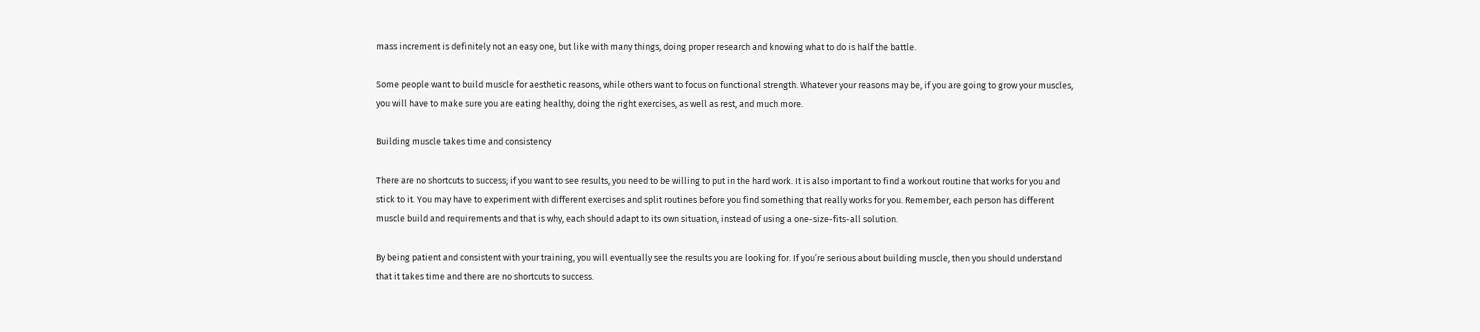mass increment is definitely not an easy one, but like with many things, doing proper research and knowing what to do is half the battle.

Some people want to build muscle for aesthetic reasons, while others want to focus on functional strength. Whatever your reasons may be, if you are going to grow your muscles, you will have to make sure you are eating healthy, doing the right exercises, as well as rest, and much more.

Building muscle takes time and consistency

There are no shortcuts to success; if you want to see results, you need to be willing to put in the hard work. It is also important to find a workout routine that works for you and stick to it. You may have to experiment with different exercises and split routines before you find something that really works for you. Remember, each person has different muscle build and requirements and that is why, each should adapt to its own situation, instead of using a one-size-fits-all solution.

By being patient and consistent with your training, you will eventually see the results you are looking for. If you’re serious about building muscle, then you should understand that it takes time and there are no shortcuts to success.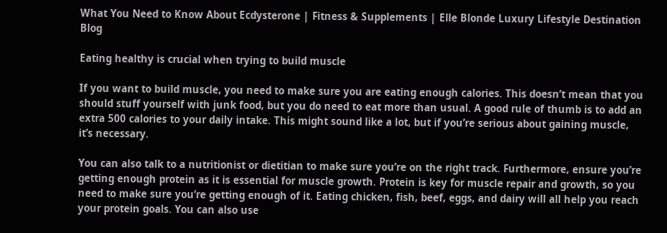What You Need to Know About Ecdysterone | Fitness & Supplements | Elle Blonde Luxury Lifestyle Destination Blog

Eating healthy is crucial when trying to build muscle

If you want to build muscle, you need to make sure you are eating enough calories. This doesn’t mean that you should stuff yourself with junk food, but you do need to eat more than usual. A good rule of thumb is to add an extra 500 calories to your daily intake. This might sound like a lot, but if you’re serious about gaining muscle, it’s necessary.

You can also talk to a nutritionist or dietitian to make sure you’re on the right track. Furthermore, ensure you’re getting enough protein as it is essential for muscle growth. Protein is key for muscle repair and growth, so you need to make sure you’re getting enough of it. Eating chicken, fish, beef, eggs, and dairy will all help you reach your protein goals. You can also use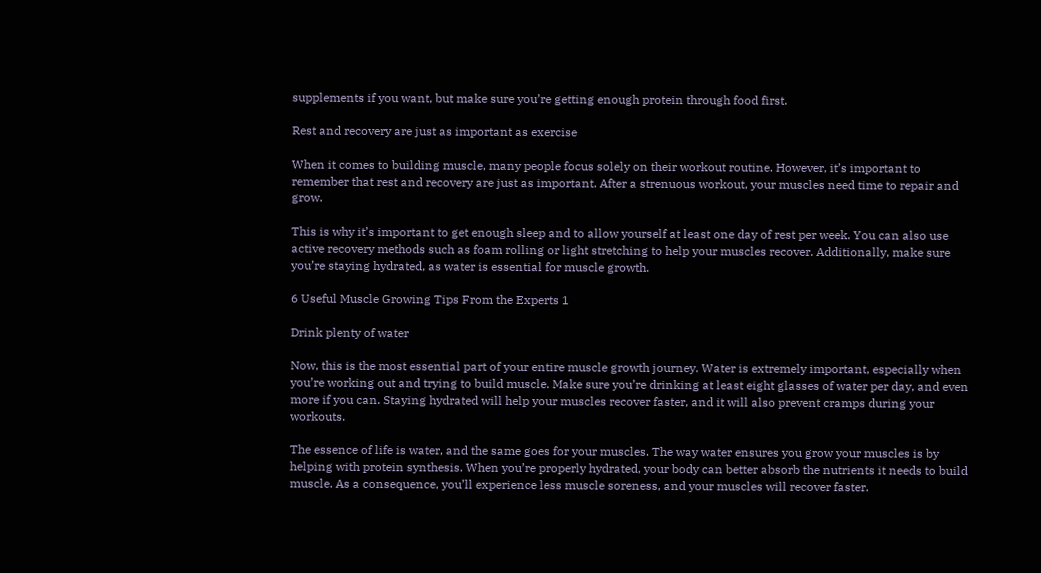supplements if you want, but make sure you’re getting enough protein through food first.

Rest and recovery are just as important as exercise

When it comes to building muscle, many people focus solely on their workout routine. However, it’s important to remember that rest and recovery are just as important. After a strenuous workout, your muscles need time to repair and grow.

This is why it’s important to get enough sleep and to allow yourself at least one day of rest per week. You can also use active recovery methods such as foam rolling or light stretching to help your muscles recover. Additionally, make sure you’re staying hydrated, as water is essential for muscle growth.

6 Useful Muscle Growing Tips From the Experts 1

Drink plenty of water

Now, this is the most essential part of your entire muscle growth journey. Water is extremely important, especially when you’re working out and trying to build muscle. Make sure you’re drinking at least eight glasses of water per day, and even more if you can. Staying hydrated will help your muscles recover faster, and it will also prevent cramps during your workouts.

The essence of life is water, and the same goes for your muscles. The way water ensures you grow your muscles is by helping with protein synthesis. When you’re properly hydrated, your body can better absorb the nutrients it needs to build muscle. As a consequence, you’ll experience less muscle soreness, and your muscles will recover faster.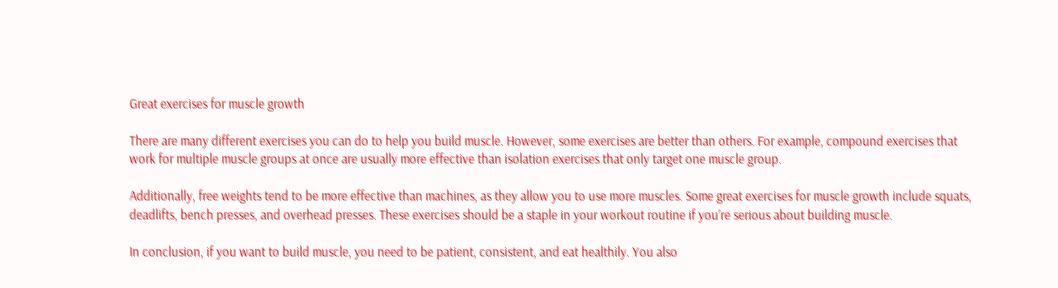Great exercises for muscle growth

There are many different exercises you can do to help you build muscle. However, some exercises are better than others. For example, compound exercises that work for multiple muscle groups at once are usually more effective than isolation exercises that only target one muscle group.

Additionally, free weights tend to be more effective than machines, as they allow you to use more muscles. Some great exercises for muscle growth include squats, deadlifts, bench presses, and overhead presses. These exercises should be a staple in your workout routine if you’re serious about building muscle.

In conclusion, if you want to build muscle, you need to be patient, consistent, and eat healthily. You also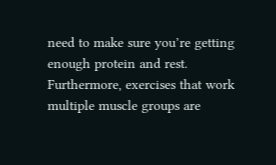need to make sure you’re getting enough protein and rest. Furthermore, exercises that work multiple muscle groups are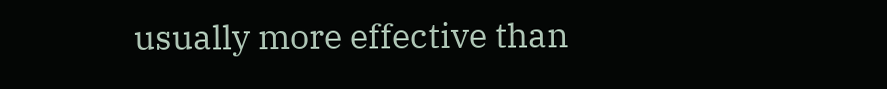usually more effective than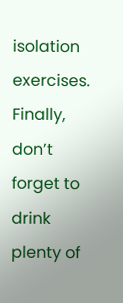isolation exercises. Finally, don’t forget to drink plenty of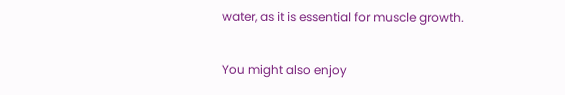water, as it is essential for muscle growth.

You might also enjoy